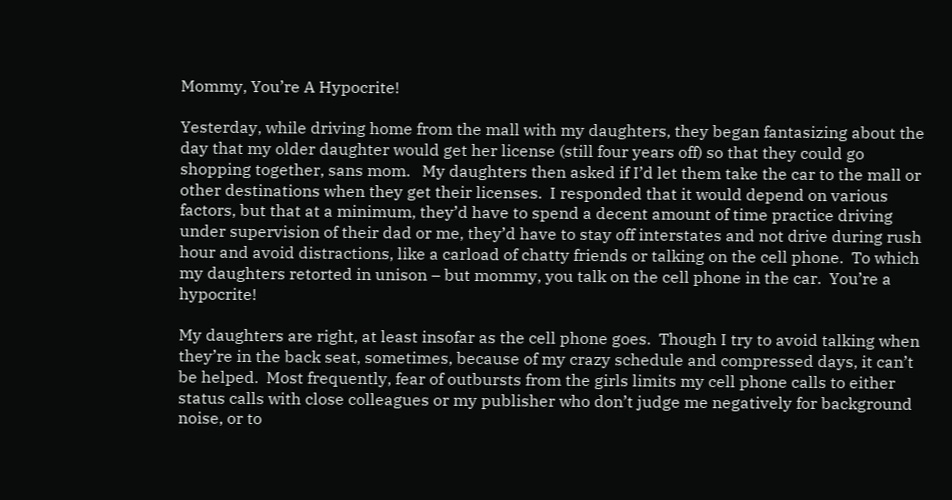Mommy, You’re A Hypocrite!

Yesterday, while driving home from the mall with my daughters, they began fantasizing about the day that my older daughter would get her license (still four years off) so that they could go shopping together, sans mom.   My daughters then asked if I’d let them take the car to the mall or other destinations when they get their licenses.  I responded that it would depend on various factors, but that at a minimum, they’d have to spend a decent amount of time practice driving under supervision of their dad or me, they’d have to stay off interstates and not drive during rush hour and avoid distractions, like a carload of chatty friends or talking on the cell phone.  To which my daughters retorted in unison – but mommy, you talk on the cell phone in the car.  You’re a hypocrite!

My daughters are right, at least insofar as the cell phone goes.  Though I try to avoid talking when they’re in the back seat, sometimes, because of my crazy schedule and compressed days, it can’t be helped.  Most frequently, fear of outbursts from the girls limits my cell phone calls to either status calls with close colleagues or my publisher who don’t judge me negatively for background noise, or to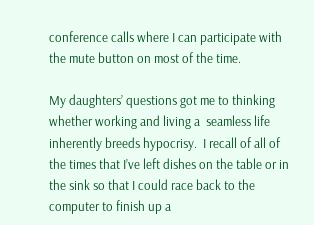conference calls where I can participate with the mute button on most of the time.

My daughters’ questions got me to thinking whether working and living a  seamless life inherently breeds hypocrisy.  I recall of all of the times that I’ve left dishes on the table or in the sink so that I could race back to the computer to finish up a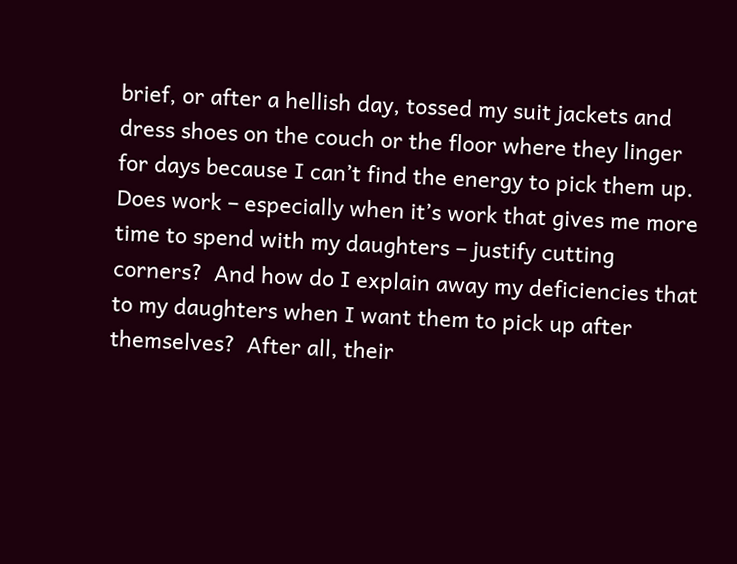brief, or after a hellish day, tossed my suit jackets and dress shoes on the couch or the floor where they linger for days because I can’t find the energy to pick them up.  Does work – especially when it’s work that gives me more time to spend with my daughters – justify cutting corners?  And how do I explain away my deficiencies that to my daughters when I want them to pick up after themselves?  After all, their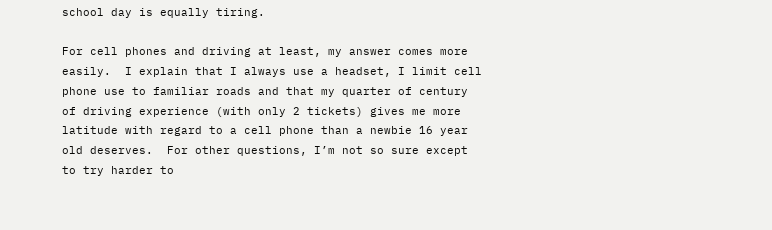school day is equally tiring.

For cell phones and driving at least, my answer comes more easily.  I explain that I always use a headset, I limit cell phone use to familiar roads and that my quarter of century of driving experience (with only 2 tickets) gives me more latitude with regard to a cell phone than a newbie 16 year old deserves.  For other questions, I’m not so sure except to try harder to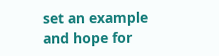set an example and hope for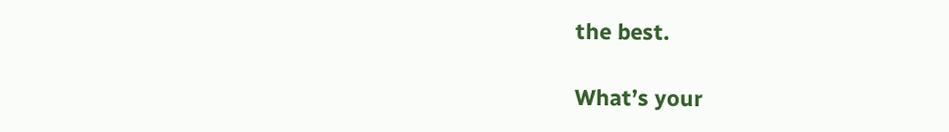the best.

What’s your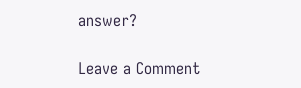answer?

Leave a Comment